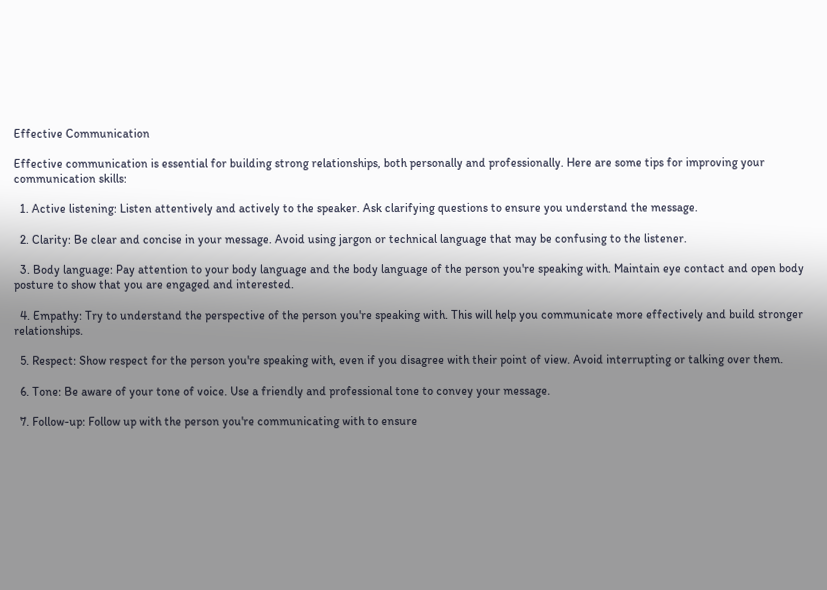Effective Communication

Effective communication is essential for building strong relationships, both personally and professionally. Here are some tips for improving your communication skills:

  1. Active listening: Listen attentively and actively to the speaker. Ask clarifying questions to ensure you understand the message.

  2. Clarity: Be clear and concise in your message. Avoid using jargon or technical language that may be confusing to the listener.

  3. Body language: Pay attention to your body language and the body language of the person you're speaking with. Maintain eye contact and open body posture to show that you are engaged and interested.

  4. Empathy: Try to understand the perspective of the person you're speaking with. This will help you communicate more effectively and build stronger relationships.

  5. Respect: Show respect for the person you're speaking with, even if you disagree with their point of view. Avoid interrupting or talking over them.

  6. Tone: Be aware of your tone of voice. Use a friendly and professional tone to convey your message.

  7. Follow-up: Follow up with the person you're communicating with to ensure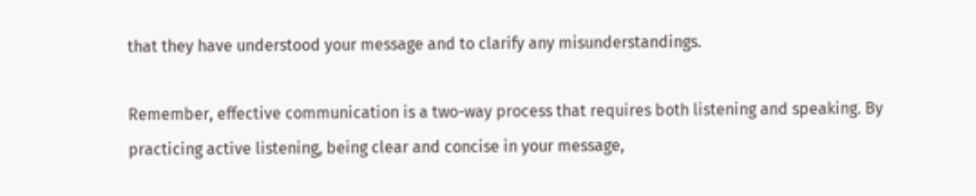that they have understood your message and to clarify any misunderstandings.

Remember, effective communication is a two-way process that requires both listening and speaking. By practicing active listening, being clear and concise in your message,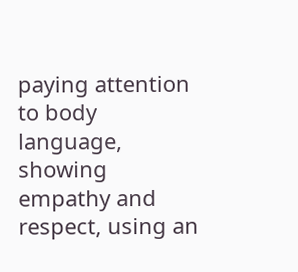paying attention to body language, showing empathy and respect, using an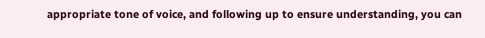appropriate tone of voice, and following up to ensure understanding, you can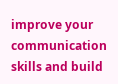improve your communication skills and build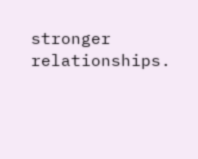stronger relationships.